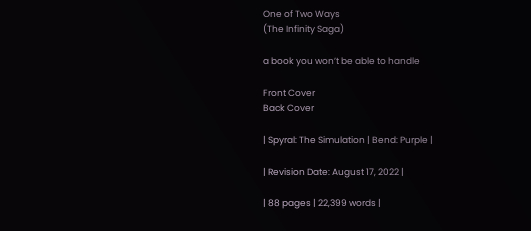One of Two Ways
(The Infinity Saga)

a book you won’t be able to handle

Front Cover
Back Cover

| Spyral: The Simulation | Bend: Purple |

| Revision Date: August 17, 2022 |

| 88 pages | 22,399 words |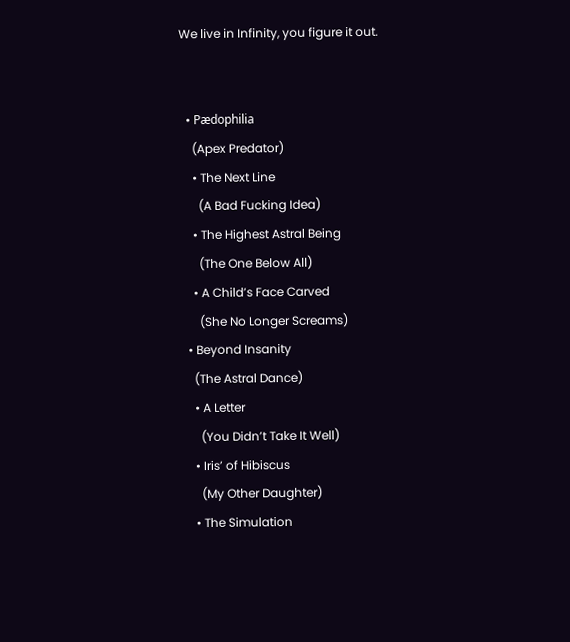We live in Infinity, you figure it out.


  • Pædophilia
    (Apex Predator)
    • The Next Line
      (A Bad Fucking Idea)
    • The Highest Astral Being
      (The One Below All)
    • A Child’s Face Carved
      (She No Longer Screams)
  • Beyond Insanity
    (The Astral Dance)
    • A Letter
      (You Didn’t Take It Well)
    • Iris’ of Hibiscus
      (My Other Daughter)
    • The Simulation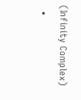(Infinity Complex)
  •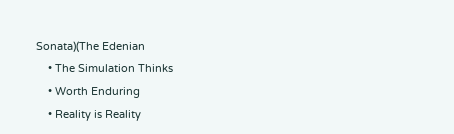Sonata)(The Edenian
    • The Simulation Thinks
    • Worth Enduring
    • Reality is Reality